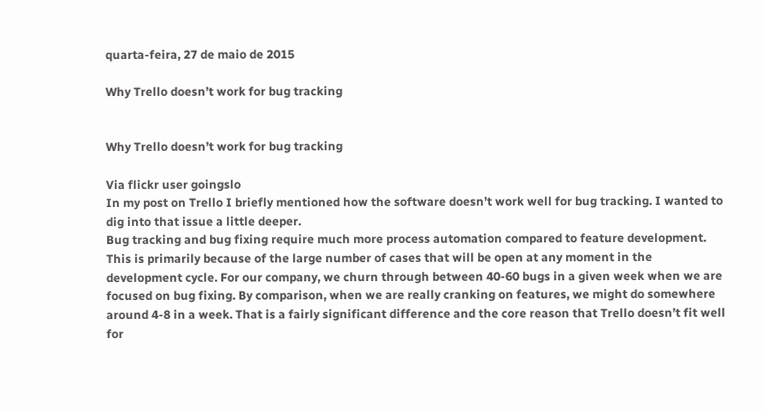quarta-feira, 27 de maio de 2015

Why Trello doesn’t work for bug tracking


Why Trello doesn’t work for bug tracking

Via flickr user goingslo
In my post on Trello I briefly mentioned how the software doesn’t work well for bug tracking. I wanted to dig into that issue a little deeper.
Bug tracking and bug fixing require much more process automation compared to feature development. This is primarily because of the large number of cases that will be open at any moment in the development cycle. For our company, we churn through between 40-60 bugs in a given week when we are focused on bug fixing. By comparison, when we are really cranking on features, we might do somewhere around 4-8 in a week. That is a fairly significant difference and the core reason that Trello doesn’t fit well for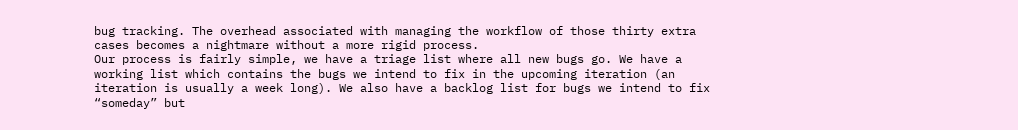bug tracking. The overhead associated with managing the workflow of those thirty extra cases becomes a nightmare without a more rigid process.
Our process is fairly simple, we have a triage list where all new bugs go. We have a working list which contains the bugs we intend to fix in the upcoming iteration (an iteration is usually a week long). We also have a backlog list for bugs we intend to fix “someday” but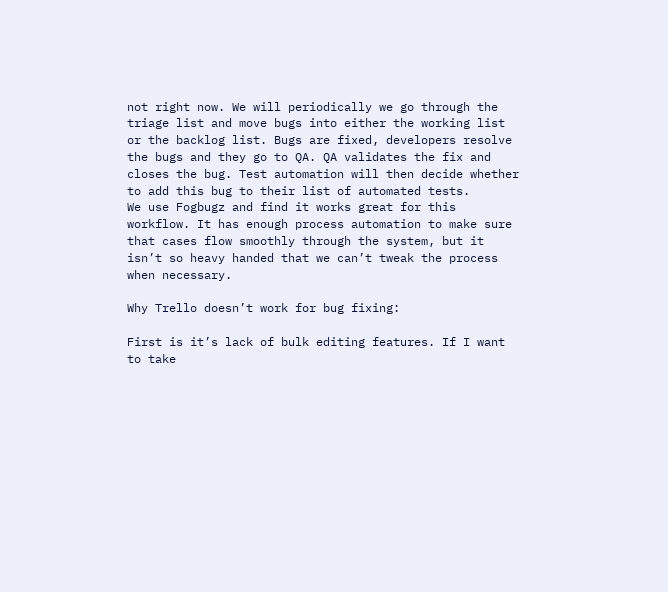not right now. We will periodically we go through the triage list and move bugs into either the working list or the backlog list. Bugs are fixed, developers resolve the bugs and they go to QA. QA validates the fix and closes the bug. Test automation will then decide whether to add this bug to their list of automated tests.
We use Fogbugz and find it works great for this workflow. It has enough process automation to make sure that cases flow smoothly through the system, but it isn’t so heavy handed that we can’t tweak the process when necessary.

Why Trello doesn’t work for bug fixing:

First is it’s lack of bulk editing features. If I want to take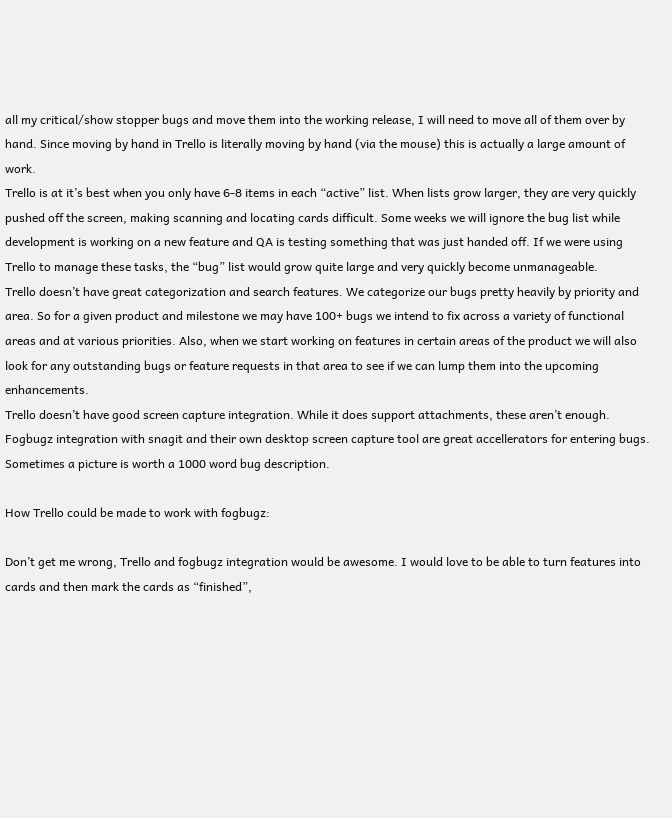all my critical/show stopper bugs and move them into the working release, I will need to move all of them over by hand. Since moving by hand in Trello is literally moving by hand (via the mouse) this is actually a large amount of work.
Trello is at it’s best when you only have 6-8 items in each “active” list. When lists grow larger, they are very quickly pushed off the screen, making scanning and locating cards difficult. Some weeks we will ignore the bug list while development is working on a new feature and QA is testing something that was just handed off. If we were using Trello to manage these tasks, the “bug” list would grow quite large and very quickly become unmanageable.
Trello doesn’t have great categorization and search features. We categorize our bugs pretty heavily by priority and area. So for a given product and milestone we may have 100+ bugs we intend to fix across a variety of functional areas and at various priorities. Also, when we start working on features in certain areas of the product we will also look for any outstanding bugs or feature requests in that area to see if we can lump them into the upcoming enhancements.
Trello doesn’t have good screen capture integration. While it does support attachments, these aren’t enough. Fogbugz integration with snagit and their own desktop screen capture tool are great accellerators for entering bugs. Sometimes a picture is worth a 1000 word bug description.

How Trello could be made to work with fogbugz:

Don’t get me wrong, Trello and fogbugz integration would be awesome. I would love to be able to turn features into cards and then mark the cards as “finished”,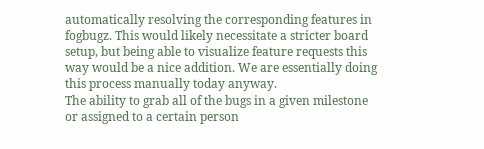automatically resolving the corresponding features in fogbugz. This would likely necessitate a stricter board setup, but being able to visualize feature requests this way would be a nice addition. We are essentially doing this process manually today anyway.
The ability to grab all of the bugs in a given milestone or assigned to a certain person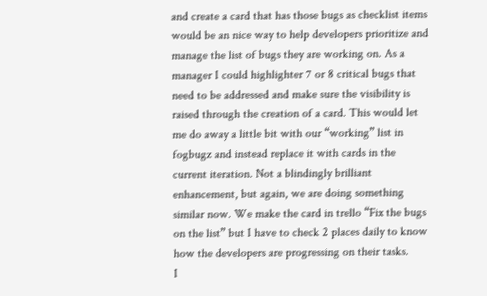and create a card that has those bugs as checklist items would be an nice way to help developers prioritize and manage the list of bugs they are working on. As a manager I could highlighter 7 or 8 critical bugs that need to be addressed and make sure the visibility is raised through the creation of a card. This would let me do away a little bit with our “working” list in fogbugz and instead replace it with cards in the current iteration. Not a blindingly brilliant enhancement, but again, we are doing something similar now. We make the card in trello “Fix the bugs on the list” but I have to check 2 places daily to know how the developers are progressing on their tasks.
I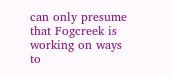can only presume that Fogcreek is working on ways to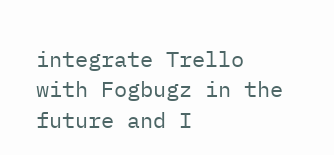integrate Trello with Fogbugz in the future and I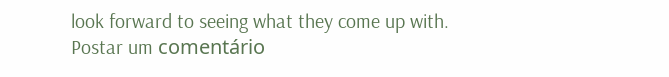look forward to seeing what they come up with.
Postar um comentário